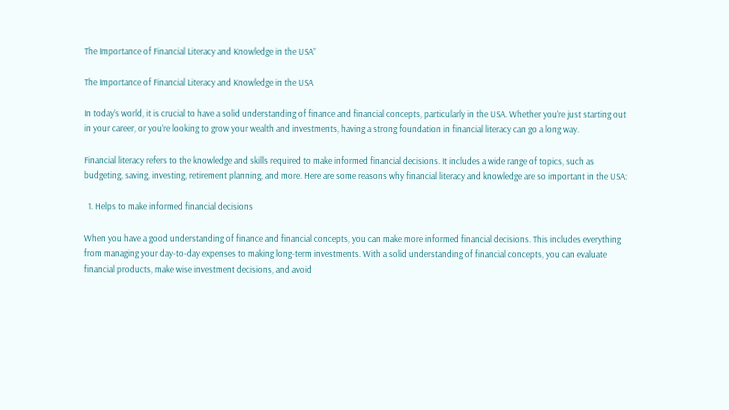The Importance of Financial Literacy and Knowledge in the USA”

The Importance of Financial Literacy and Knowledge in the USA

In today’s world, it is crucial to have a solid understanding of finance and financial concepts, particularly in the USA. Whether you’re just starting out in your career, or you’re looking to grow your wealth and investments, having a strong foundation in financial literacy can go a long way.

Financial literacy refers to the knowledge and skills required to make informed financial decisions. It includes a wide range of topics, such as budgeting, saving, investing, retirement planning, and more. Here are some reasons why financial literacy and knowledge are so important in the USA:

  1. Helps to make informed financial decisions

When you have a good understanding of finance and financial concepts, you can make more informed financial decisions. This includes everything from managing your day-to-day expenses to making long-term investments. With a solid understanding of financial concepts, you can evaluate financial products, make wise investment decisions, and avoid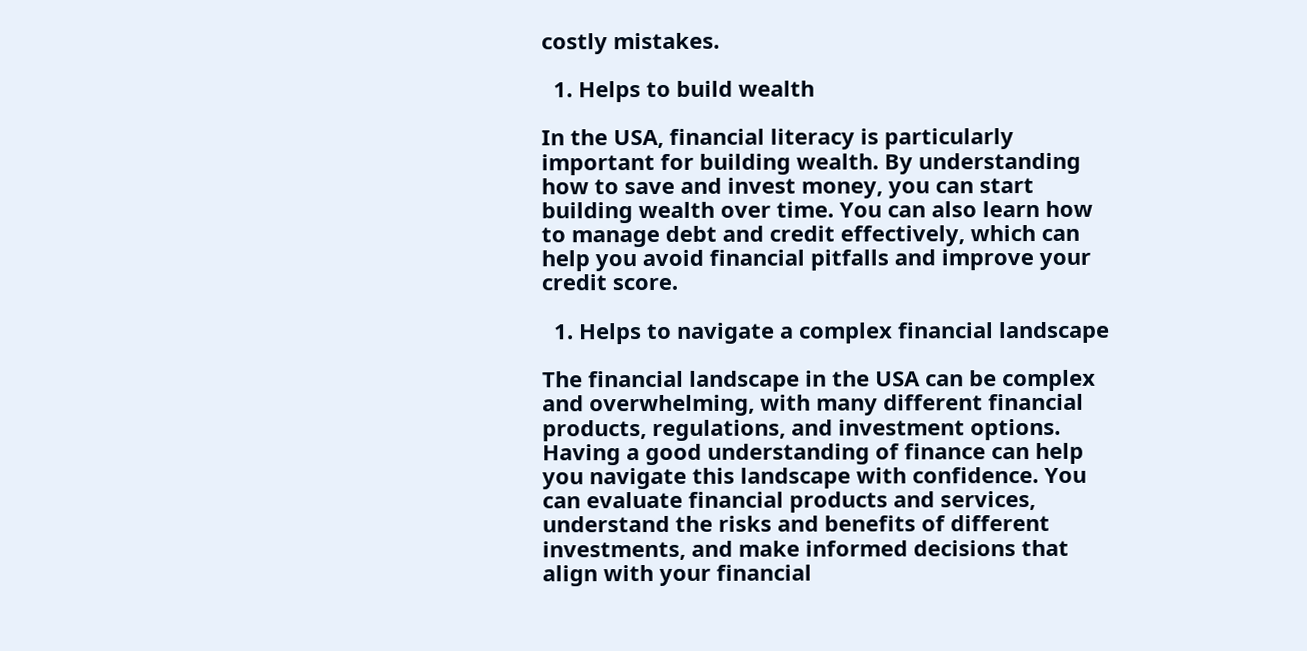costly mistakes.

  1. Helps to build wealth

In the USA, financial literacy is particularly important for building wealth. By understanding how to save and invest money, you can start building wealth over time. You can also learn how to manage debt and credit effectively, which can help you avoid financial pitfalls and improve your credit score.

  1. Helps to navigate a complex financial landscape

The financial landscape in the USA can be complex and overwhelming, with many different financial products, regulations, and investment options. Having a good understanding of finance can help you navigate this landscape with confidence. You can evaluate financial products and services, understand the risks and benefits of different investments, and make informed decisions that align with your financial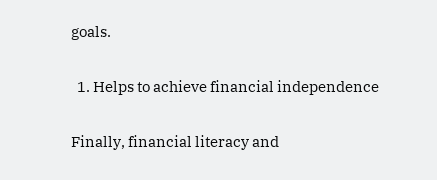goals.

  1. Helps to achieve financial independence

Finally, financial literacy and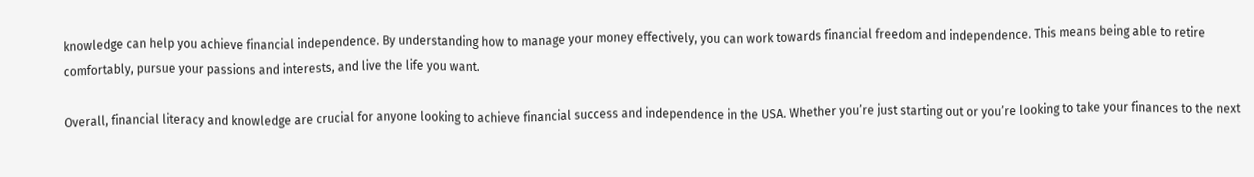knowledge can help you achieve financial independence. By understanding how to manage your money effectively, you can work towards financial freedom and independence. This means being able to retire comfortably, pursue your passions and interests, and live the life you want.

Overall, financial literacy and knowledge are crucial for anyone looking to achieve financial success and independence in the USA. Whether you’re just starting out or you’re looking to take your finances to the next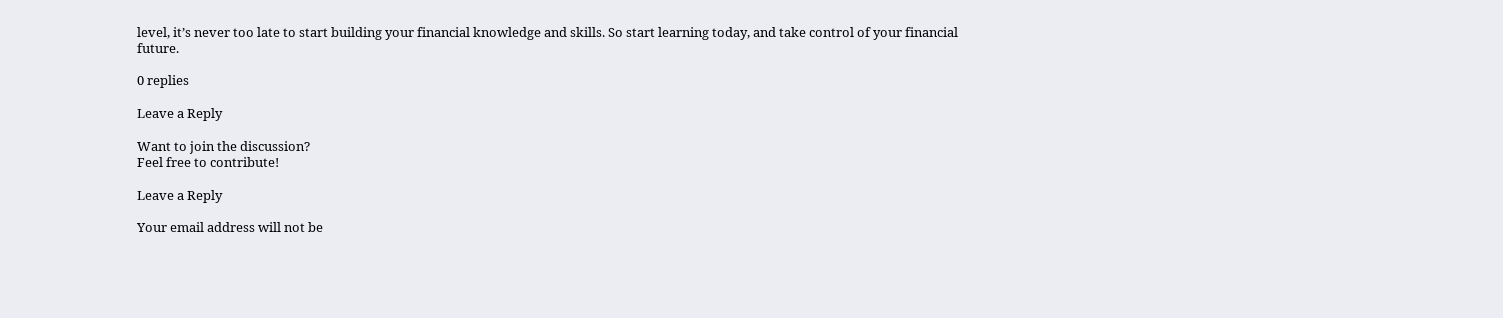level, it’s never too late to start building your financial knowledge and skills. So start learning today, and take control of your financial future.

0 replies

Leave a Reply

Want to join the discussion?
Feel free to contribute!

Leave a Reply

Your email address will not be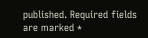published. Required fields are marked *